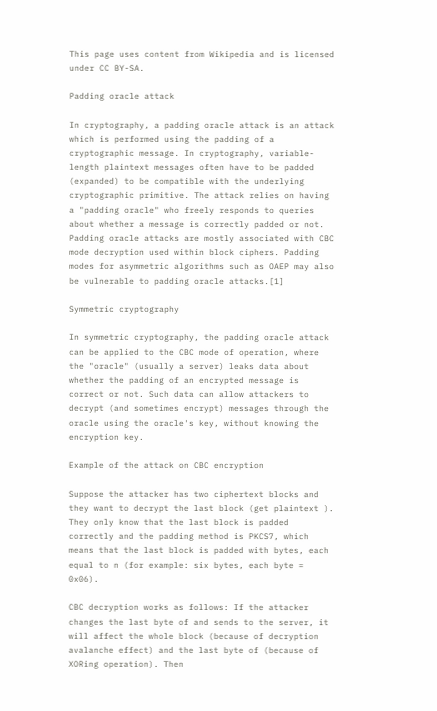This page uses content from Wikipedia and is licensed under CC BY-SA.

Padding oracle attack

In cryptography, a padding oracle attack is an attack which is performed using the padding of a cryptographic message. In cryptography, variable-length plaintext messages often have to be padded (expanded) to be compatible with the underlying cryptographic primitive. The attack relies on having a "padding oracle" who freely responds to queries about whether a message is correctly padded or not. Padding oracle attacks are mostly associated with CBC mode decryption used within block ciphers. Padding modes for asymmetric algorithms such as OAEP may also be vulnerable to padding oracle attacks.[1]

Symmetric cryptography

In symmetric cryptography, the padding oracle attack can be applied to the CBC mode of operation, where the "oracle" (usually a server) leaks data about whether the padding of an encrypted message is correct or not. Such data can allow attackers to decrypt (and sometimes encrypt) messages through the oracle using the oracle's key, without knowing the encryption key.

Example of the attack on CBC encryption

Suppose the attacker has two ciphertext blocks and they want to decrypt the last block (get plaintext ). They only know that the last block is padded correctly and the padding method is PKCS7, which means that the last block is padded with bytes, each equal to n (for example: six bytes, each byte = 0x06).

CBC decryption works as follows: If the attacker changes the last byte of and sends to the server, it will affect the whole block (because of decryption avalanche effect) and the last byte of (because of XORing operation). Then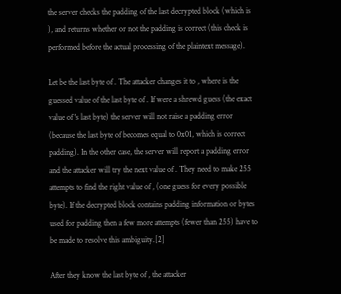the server checks the padding of the last decrypted block (which is ), and returns whether or not the padding is correct (this check is performed before the actual processing of the plaintext message).

Let be the last byte of . The attacker changes it to , where is the guessed value of the last byte of . If were a shrewd guess (the exact value of 's last byte) the server will not raise a padding error (because the last byte of becomes equal to 0x01, which is correct padding). In the other case, the server will report a padding error and the attacker will try the next value of . They need to make 255 attempts to find the right value of , (one guess for every possible byte). If the decrypted block contains padding information or bytes used for padding then a few more attempts (fewer than 255) have to be made to resolve this ambiguity.[2]

After they know the last byte of , the attacker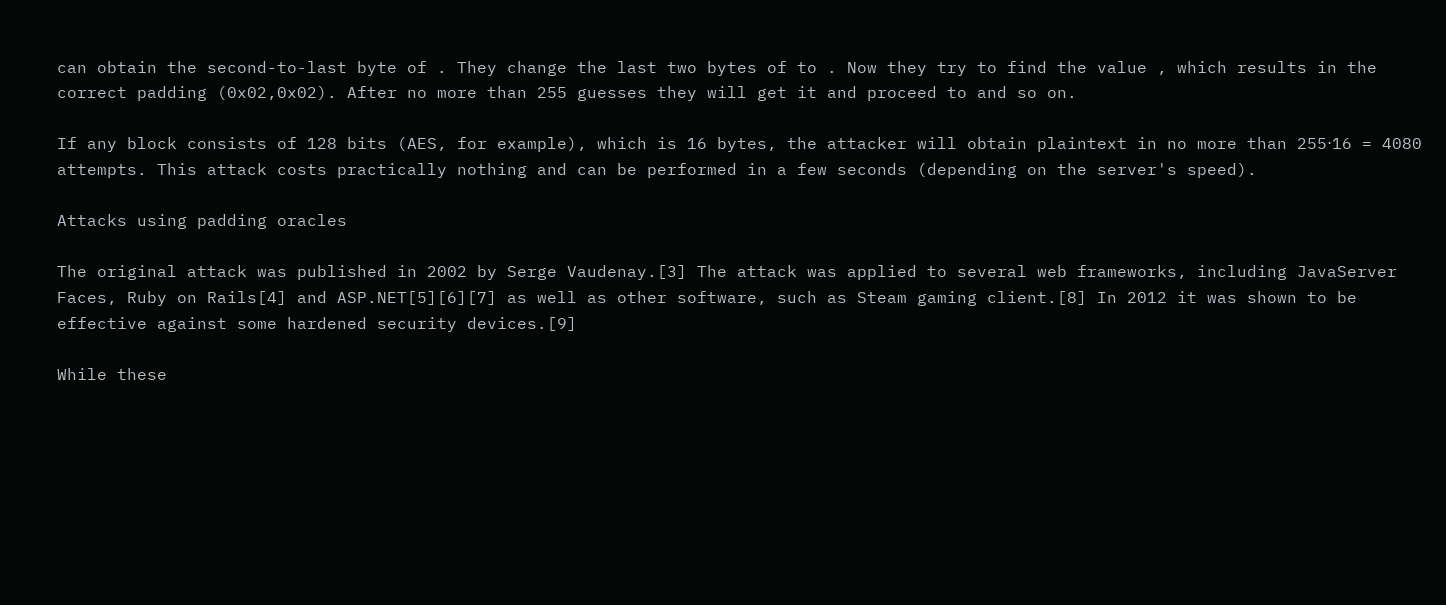can obtain the second-to-last byte of . They change the last two bytes of to . Now they try to find the value , which results in the correct padding (0x02,0x02). After no more than 255 guesses they will get it and proceed to and so on.

If any block consists of 128 bits (AES, for example), which is 16 bytes, the attacker will obtain plaintext in no more than 255⋅16 = 4080 attempts. This attack costs practically nothing and can be performed in a few seconds (depending on the server's speed).

Attacks using padding oracles

The original attack was published in 2002 by Serge Vaudenay.[3] The attack was applied to several web frameworks, including JavaServer Faces, Ruby on Rails[4] and ASP.NET[5][6][7] as well as other software, such as Steam gaming client.[8] In 2012 it was shown to be effective against some hardened security devices.[9]

While these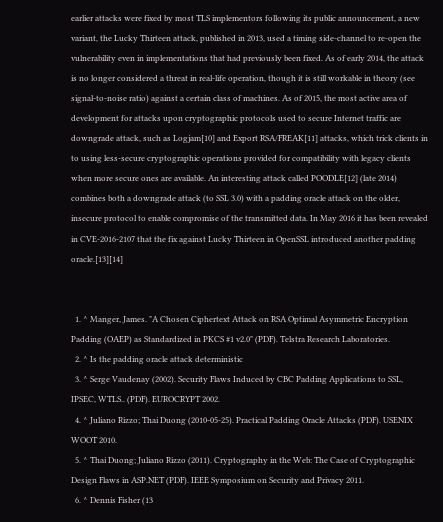earlier attacks were fixed by most TLS implementors following its public announcement, a new variant, the Lucky Thirteen attack, published in 2013, used a timing side-channel to re-open the vulnerability even in implementations that had previously been fixed. As of early 2014, the attack is no longer considered a threat in real-life operation, though it is still workable in theory (see signal-to-noise ratio) against a certain class of machines. As of 2015, the most active area of development for attacks upon cryptographic protocols used to secure Internet traffic are downgrade attack, such as Logjam[10] and Export RSA/FREAK[11] attacks, which trick clients in to using less-secure cryptographic operations provided for compatibility with legacy clients when more secure ones are available. An interesting attack called POODLE[12] (late 2014) combines both a downgrade attack (to SSL 3.0) with a padding oracle attack on the older, insecure protocol to enable compromise of the transmitted data. In May 2016 it has been revealed in CVE-2016-2107 that the fix against Lucky Thirteen in OpenSSL introduced another padding oracle.[13][14]


  1. ^ Manger, James. "A Chosen Ciphertext Attack on RSA Optimal Asymmetric Encryption Padding (OAEP) as Standardized in PKCS #1 v2.0" (PDF). Telstra Research Laboratories.
  2. ^ Is the padding oracle attack deterministic
  3. ^ Serge Vaudenay (2002). Security Flaws Induced by CBC Padding Applications to SSL, IPSEC, WTLS.. (PDF). EUROCRYPT 2002.
  4. ^ Juliano Rizzo; Thai Duong (2010-05-25). Practical Padding Oracle Attacks (PDF). USENIX WOOT 2010.
  5. ^ Thai Duong; Juliano Rizzo (2011). Cryptography in the Web: The Case of Cryptographic Design Flaws in ASP.NET (PDF). IEEE Symposium on Security and Privacy 2011.
  6. ^ Dennis Fisher (13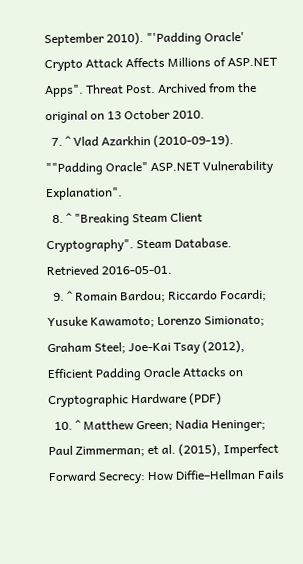September 2010). "'Padding Oracle' Crypto Attack Affects Millions of ASP.NET Apps". Threat Post. Archived from the original on 13 October 2010.
  7. ^ Vlad Azarkhin (2010-09-19). ""Padding Oracle" ASP.NET Vulnerability Explanation".
  8. ^ "Breaking Steam Client Cryptography". Steam Database. Retrieved 2016-05-01.
  9. ^ Romain Bardou; Riccardo Focardi; Yusuke Kawamoto; Lorenzo Simionato; Graham Steel; Joe-Kai Tsay (2012), Efficient Padding Oracle Attacks on Cryptographic Hardware (PDF)
  10. ^ Matthew Green; Nadia Heninger; Paul Zimmerman; et al. (2015), Imperfect Forward Secrecy: How Diffie–Hellman Fails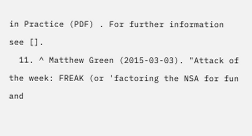in Practice (PDF) . For further information see [].
  11. ^ Matthew Green (2015-03-03). "Attack of the week: FREAK (or 'factoring the NSA for fun and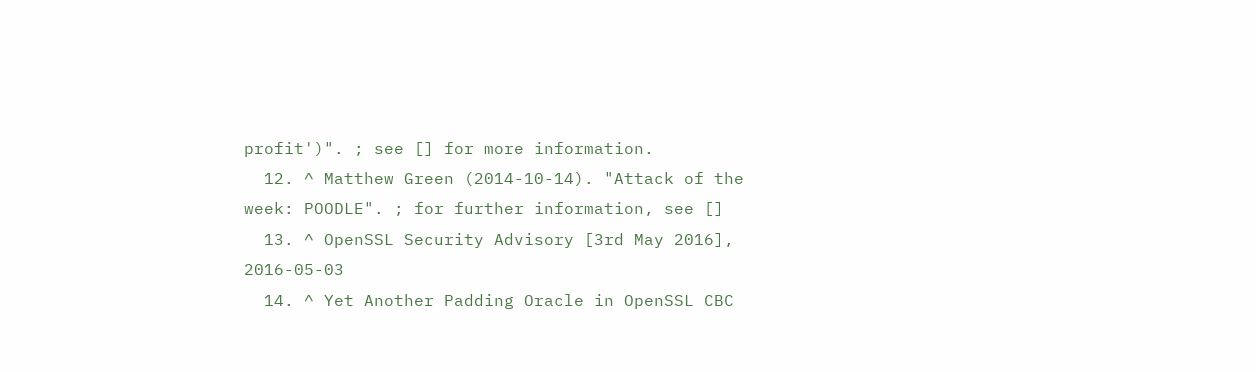profit')". ; see [] for more information.
  12. ^ Matthew Green (2014-10-14). "Attack of the week: POODLE". ; for further information, see []
  13. ^ OpenSSL Security Advisory [3rd May 2016], 2016-05-03
  14. ^ Yet Another Padding Oracle in OpenSSL CBC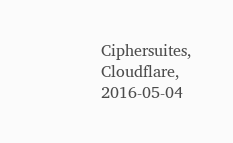Ciphersuites, Cloudflare, 2016-05-04